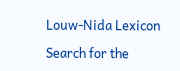Louw-Nida Lexicon

Search for the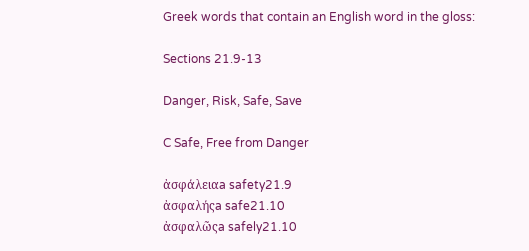Greek words that contain an English word in the gloss:

Sections 21.9-13

Danger, Risk, Safe, Save

C Safe, Free from Danger

ἀσφάλειαa safety21.9
ἀσφαλήςa safe21.10
ἀσφαλῶςa safely21.10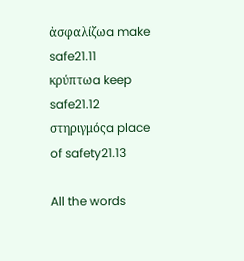ἀσφαλίζωa make safe21.11
κρύπτωa keep safe21.12
στηριγμόςa place of safety21.13

All the words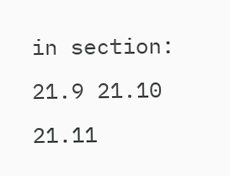in section: 21.9 21.10 21.11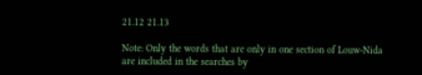21.12 21.13

Note: Only the words that are only in one section of Louw-Nida are included in the searches by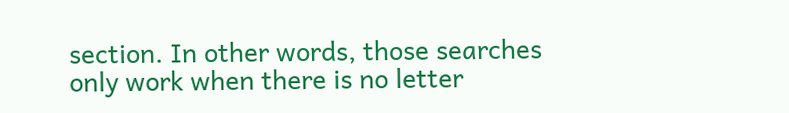section. In other words, those searches only work when there is no letter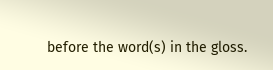before the word(s) in the gloss.